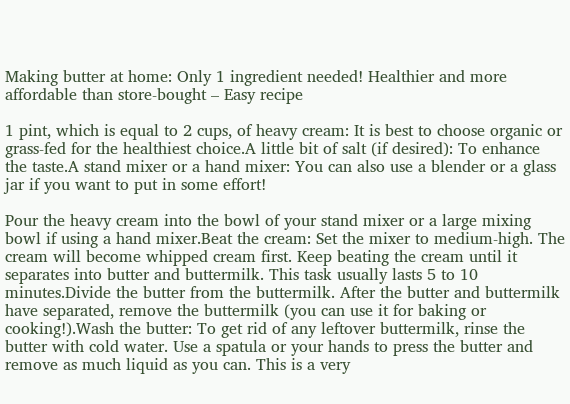Making butter at home: Only 1 ingredient needed! Healthier and more affordable than store-bought – Easy recipe

1 pint, which is equal to 2 cups, of heavy cream: It is best to choose organic or grass-fed for the healthiest choice.A little bit of salt (if desired): To enhance the taste.A stand mixer or a hand mixer: You can also use a blender or a glass jar if you want to put in some effort!

Pour the heavy cream into the bowl of your stand mixer or a large mixing bowl if using a hand mixer.Beat the cream: Set the mixer to medium-high. The cream will become whipped cream first. Keep beating the cream until it separates into butter and buttermilk. This task usually lasts 5 to 10 minutes.Divide the butter from the buttermilk. After the butter and buttermilk have separated, remove the buttermilk (you can use it for baking or cooking!).Wash the butter: To get rid of any leftover buttermilk, rinse the butter with cold water. Use a spatula or your hands to press the butter and remove as much liquid as you can. This is a very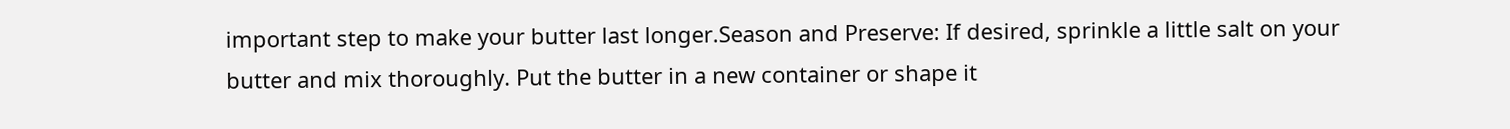important step to make your butter last longer.Season and Preserve: If desired, sprinkle a little salt on your butter and mix thoroughly. Put the butter in a new container or shape it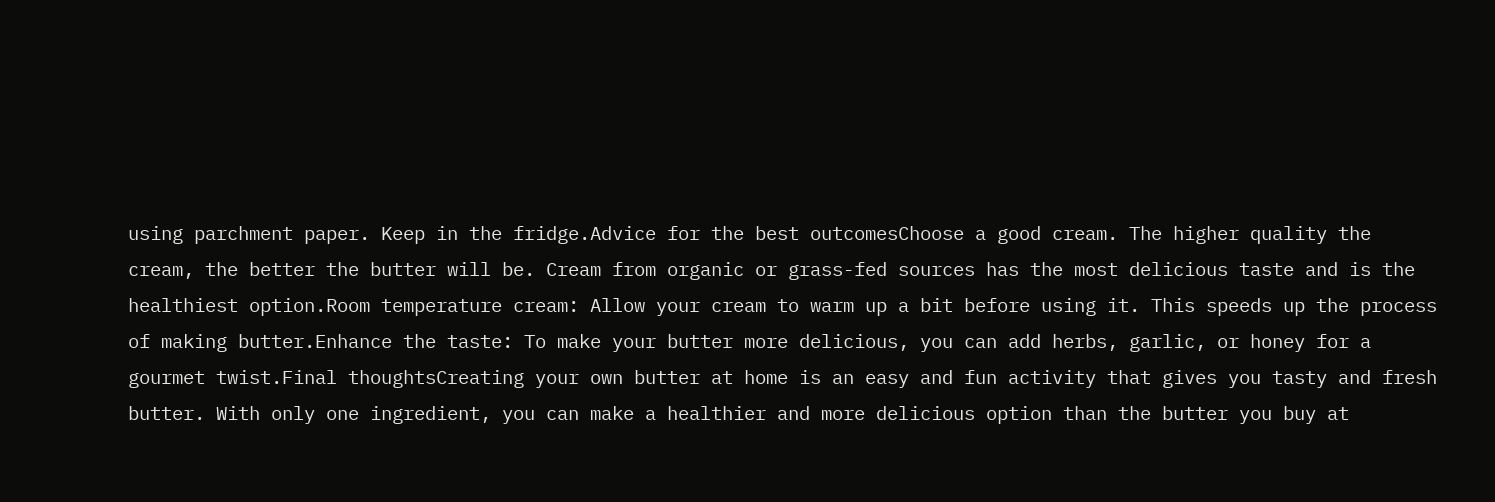using parchment paper. Keep in the fridge.Advice for the best outcomesChoose a good cream. The higher quality the cream, the better the butter will be. Cream from organic or grass-fed sources has the most delicious taste and is the healthiest option.Room temperature cream: Allow your cream to warm up a bit before using it. This speeds up the process of making butter.Enhance the taste: To make your butter more delicious, you can add herbs, garlic, or honey for a gourmet twist.Final thoughtsCreating your own butter at home is an easy and fun activity that gives you tasty and fresh butter. With only one ingredient, you can make a healthier and more delicious option than the butter you buy at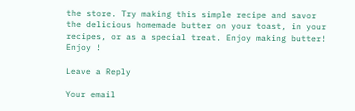the store. Try making this simple recipe and savor the delicious homemade butter on your toast, in your recipes, or as a special treat. Enjoy making butter! Enjoy !

Leave a Reply

Your email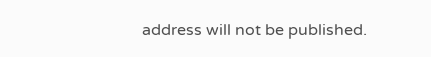address will not be published.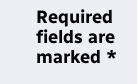Required fields are marked *